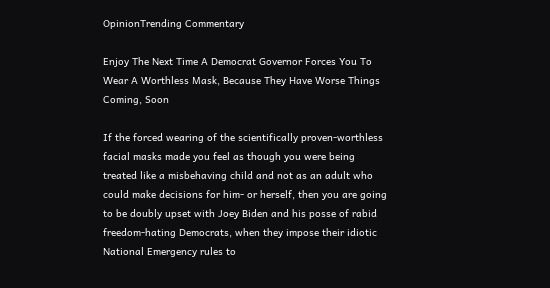OpinionTrending Commentary

Enjoy The Next Time A Democrat Governor Forces You To Wear A Worthless Mask, Because They Have Worse Things Coming, Soon

If the forced wearing of the scientifically proven-worthless facial masks made you feel as though you were being treated like a misbehaving child and not as an adult who could make decisions for him- or herself, then you are going to be doubly upset with Joey Biden and his posse of rabid freedom-hating Democrats, when they impose their idiotic National Emergency rules to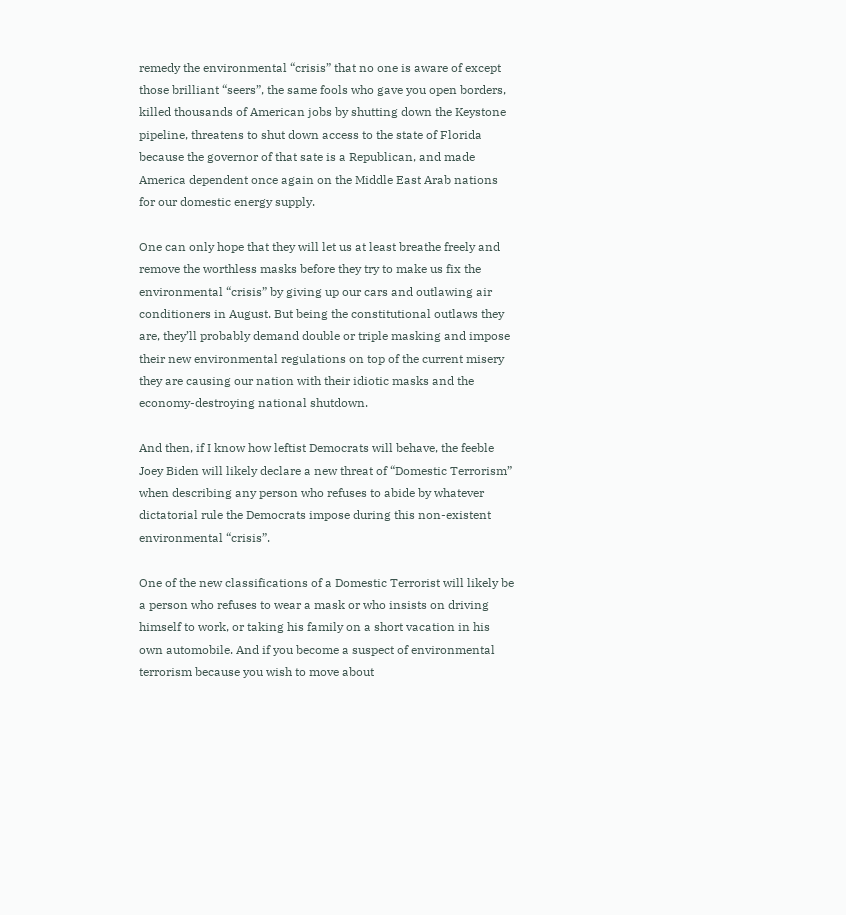remedy the environmental “crisis” that no one is aware of except those brilliant “seers”, the same fools who gave you open borders, killed thousands of American jobs by shutting down the Keystone pipeline, threatens to shut down access to the state of Florida because the governor of that sate is a Republican, and made America dependent once again on the Middle East Arab nations for our domestic energy supply.

One can only hope that they will let us at least breathe freely and remove the worthless masks before they try to make us fix the environmental “crisis” by giving up our cars and outlawing air conditioners in August. But being the constitutional outlaws they are, they’ll probably demand double or triple masking and impose their new environmental regulations on top of the current misery they are causing our nation with their idiotic masks and the economy-destroying national shutdown.

And then, if I know how leftist Democrats will behave, the feeble Joey Biden will likely declare a new threat of “Domestic Terrorism” when describing any person who refuses to abide by whatever dictatorial rule the Democrats impose during this non-existent environmental “crisis”.

One of the new classifications of a Domestic Terrorist will likely be a person who refuses to wear a mask or who insists on driving himself to work, or taking his family on a short vacation in his own automobile. And if you become a suspect of environmental terrorism because you wish to move about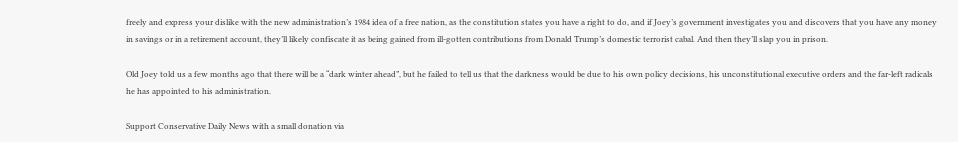freely and express your dislike with the new administration’s 1984 idea of a free nation, as the constitution states you have a right to do, and if Joey’s government investigates you and discovers that you have any money in savings or in a retirement account, they’ll likely confiscate it as being gained from ill-gotten contributions from Donald Trump’s domestic terrorist cabal. And then they’ll slap you in prison.

Old Joey told us a few months ago that there will be a “dark winter ahead”, but he failed to tell us that the darkness would be due to his own policy decisions, his unconstitutional executive orders and the far-left radicals he has appointed to his administration.

Support Conservative Daily News with a small donation via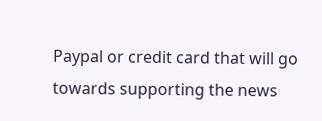Paypal or credit card that will go towards supporting the news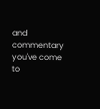and commentary you've come to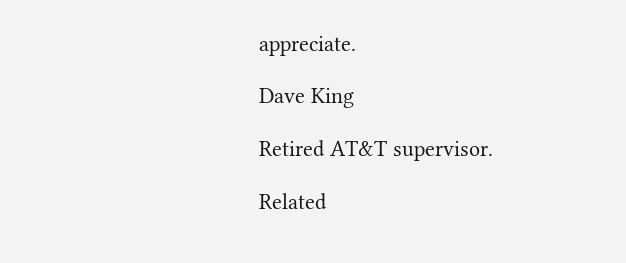appreciate.

Dave King

Retired AT&T supervisor.

Related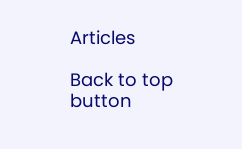Articles

Back to top button